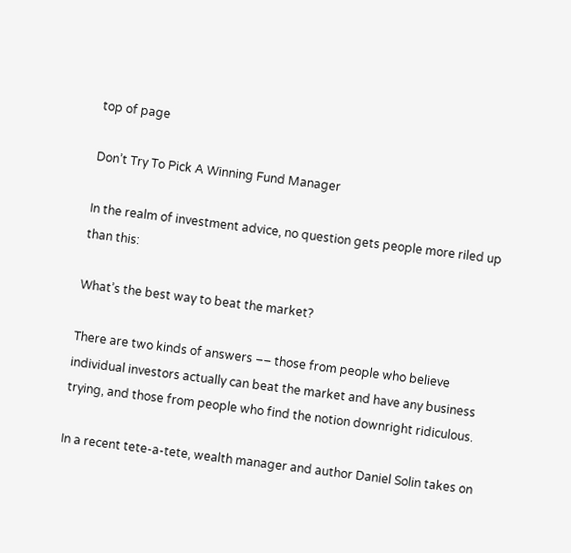top of page

Don’t Try To Pick A Winning Fund Manager

In the realm of investment advice, no question gets people more riled up than this:

What’s the best way to beat the market?

There are two kinds of answers –– those from people who believe individual investors actually can beat the market and have any business trying, and those from people who find the notion downright ridiculous.

In a recent tete-a-tete, wealth manager and author Daniel Solin takes on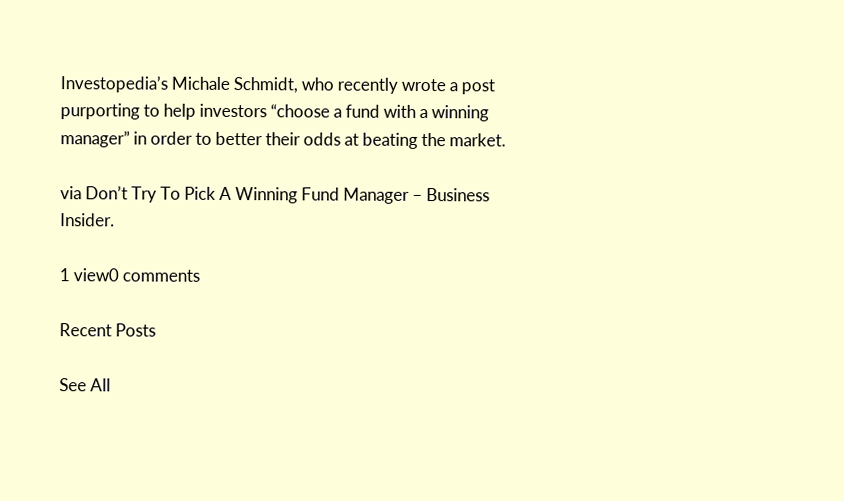Investopedia’s Michale Schmidt, who recently wrote a post purporting to help investors “choose a fund with a winning manager” in order to better their odds at beating the market.

via Don’t Try To Pick A Winning Fund Manager – Business Insider.

1 view0 comments

Recent Posts

See All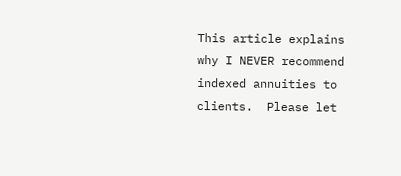This article explains why I NEVER recommend indexed annuities to clients.  Please let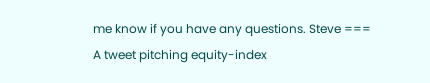me know if you have any questions. Steve === A tweet pitching equity-index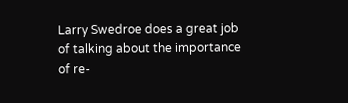Larry Swedroe does a great job of talking about the importance of re-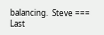balancing.  Steve === Last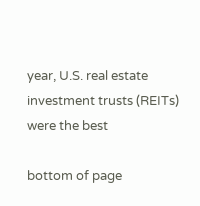year, U.S. real estate investment trusts (REITs) were the best

bottom of page